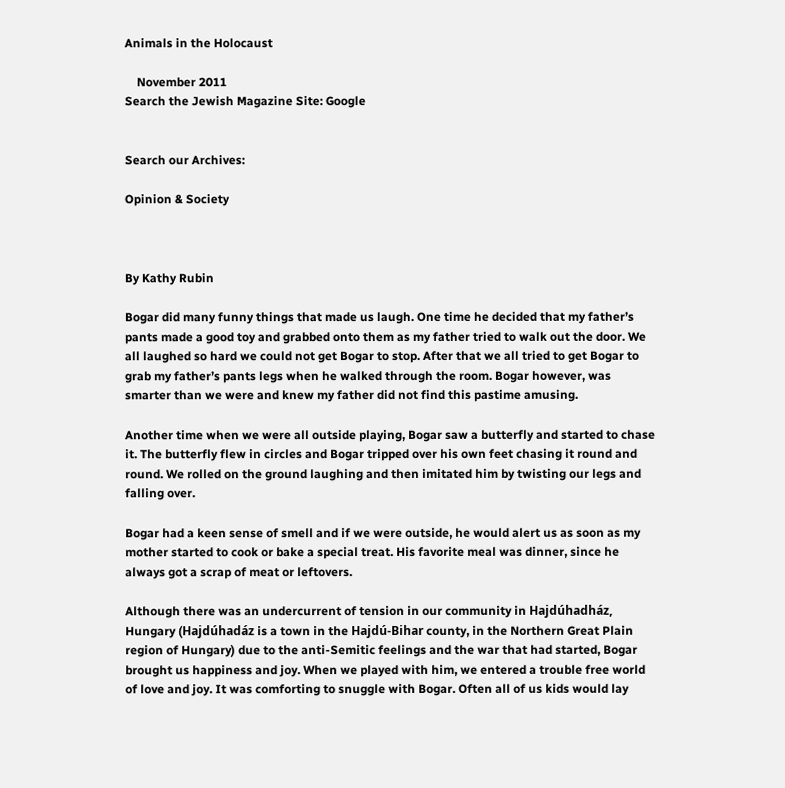Animals in the Holocaust

    November 2011
Search the Jewish Magazine Site: Google


Search our Archives:

Opinion & Society



By Kathy Rubin

Bogar did many funny things that made us laugh. One time he decided that my father’s pants made a good toy and grabbed onto them as my father tried to walk out the door. We all laughed so hard we could not get Bogar to stop. After that we all tried to get Bogar to grab my father’s pants legs when he walked through the room. Bogar however, was smarter than we were and knew my father did not find this pastime amusing.

Another time when we were all outside playing, Bogar saw a butterfly and started to chase it. The butterfly flew in circles and Bogar tripped over his own feet chasing it round and round. We rolled on the ground laughing and then imitated him by twisting our legs and falling over.

Bogar had a keen sense of smell and if we were outside, he would alert us as soon as my mother started to cook or bake a special treat. His favorite meal was dinner, since he always got a scrap of meat or leftovers.

Although there was an undercurrent of tension in our community in Hajdúhadház, Hungary (Hajdúhadáz is a town in the Hajdú-Bihar county, in the Northern Great Plain region of Hungary) due to the anti-Semitic feelings and the war that had started, Bogar brought us happiness and joy. When we played with him, we entered a trouble free world of love and joy. It was comforting to snuggle with Bogar. Often all of us kids would lay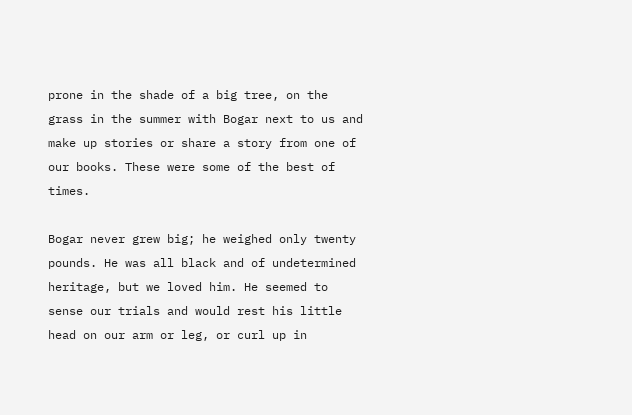prone in the shade of a big tree, on the grass in the summer with Bogar next to us and make up stories or share a story from one of our books. These were some of the best of times.

Bogar never grew big; he weighed only twenty pounds. He was all black and of undetermined heritage, but we loved him. He seemed to sense our trials and would rest his little head on our arm or leg, or curl up in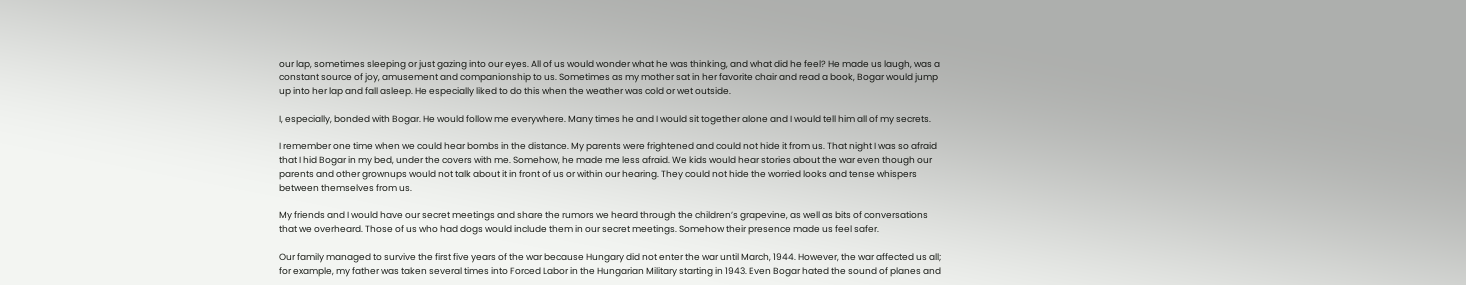our lap, sometimes sleeping or just gazing into our eyes. All of us would wonder what he was thinking, and what did he feel? He made us laugh, was a constant source of joy, amusement and companionship to us. Sometimes as my mother sat in her favorite chair and read a book, Bogar would jump up into her lap and fall asleep. He especially liked to do this when the weather was cold or wet outside.

I, especially, bonded with Bogar. He would follow me everywhere. Many times he and I would sit together alone and I would tell him all of my secrets.

I remember one time when we could hear bombs in the distance. My parents were frightened and could not hide it from us. That night I was so afraid that I hid Bogar in my bed, under the covers with me. Somehow, he made me less afraid. We kids would hear stories about the war even though our parents and other grownups would not talk about it in front of us or within our hearing. They could not hide the worried looks and tense whispers between themselves from us.

My friends and I would have our secret meetings and share the rumors we heard through the children’s grapevine, as well as bits of conversations that we overheard. Those of us who had dogs would include them in our secret meetings. Somehow their presence made us feel safer.

Our family managed to survive the first five years of the war because Hungary did not enter the war until March, 1944. However, the war affected us all; for example, my father was taken several times into Forced Labor in the Hungarian Military starting in 1943. Even Bogar hated the sound of planes and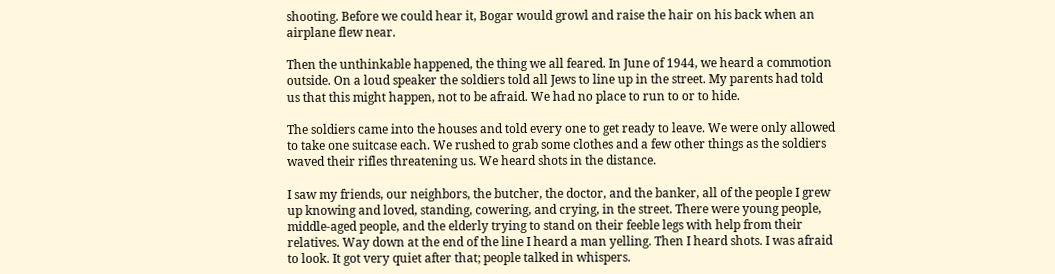shooting. Before we could hear it, Bogar would growl and raise the hair on his back when an airplane flew near.

Then the unthinkable happened, the thing we all feared. In June of 1944, we heard a commotion outside. On a loud speaker the soldiers told all Jews to line up in the street. My parents had told us that this might happen, not to be afraid. We had no place to run to or to hide.

The soldiers came into the houses and told every one to get ready to leave. We were only allowed to take one suitcase each. We rushed to grab some clothes and a few other things as the soldiers waved their rifles threatening us. We heard shots in the distance.

I saw my friends, our neighbors, the butcher, the doctor, and the banker, all of the people I grew up knowing and loved, standing, cowering, and crying, in the street. There were young people, middle-aged people, and the elderly trying to stand on their feeble legs with help from their relatives. Way down at the end of the line I heard a man yelling. Then I heard shots. I was afraid to look. It got very quiet after that; people talked in whispers.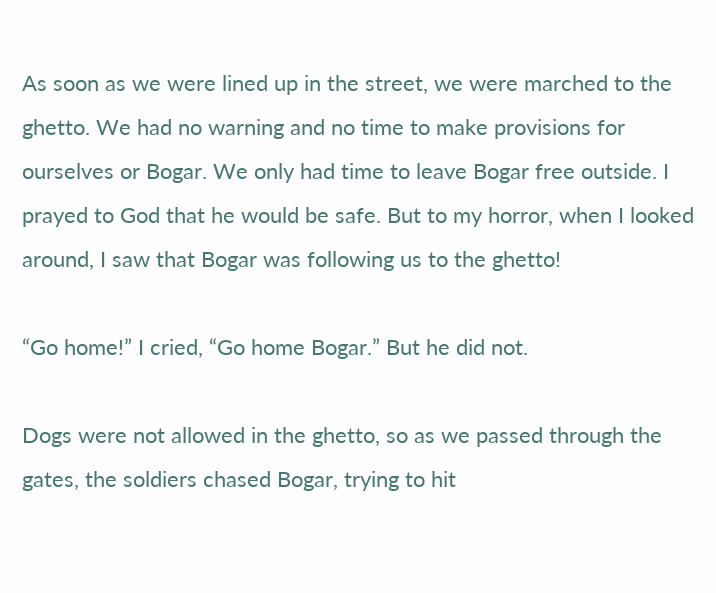As soon as we were lined up in the street, we were marched to the ghetto. We had no warning and no time to make provisions for ourselves or Bogar. We only had time to leave Bogar free outside. I prayed to God that he would be safe. But to my horror, when I looked around, I saw that Bogar was following us to the ghetto!

“Go home!” I cried, “Go home Bogar.” But he did not.

Dogs were not allowed in the ghetto, so as we passed through the gates, the soldiers chased Bogar, trying to hit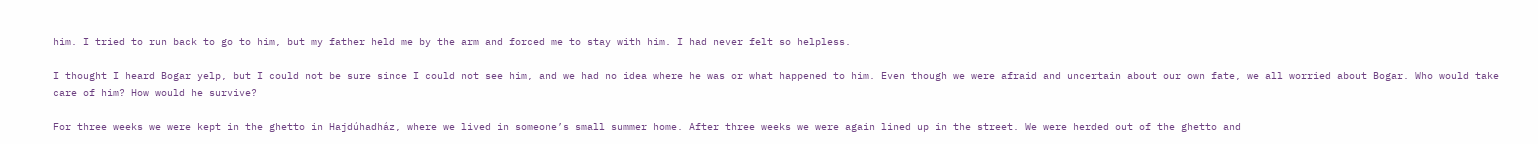him. I tried to run back to go to him, but my father held me by the arm and forced me to stay with him. I had never felt so helpless.

I thought I heard Bogar yelp, but I could not be sure since I could not see him, and we had no idea where he was or what happened to him. Even though we were afraid and uncertain about our own fate, we all worried about Bogar. Who would take care of him? How would he survive?

For three weeks we were kept in the ghetto in Hajdúhadház, where we lived in someone’s small summer home. After three weeks we were again lined up in the street. We were herded out of the ghetto and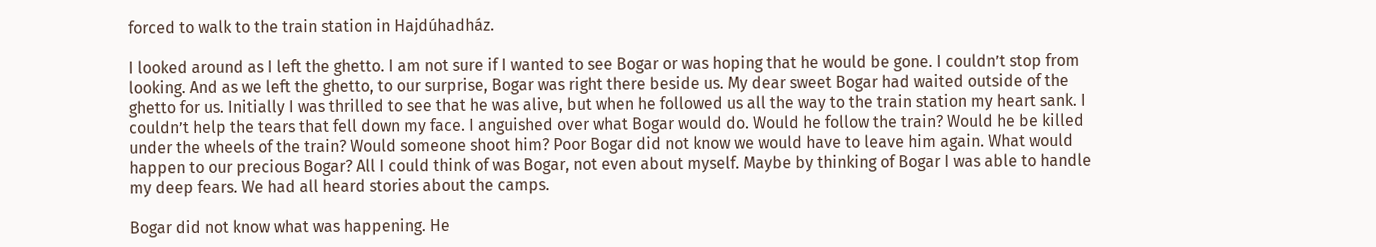forced to walk to the train station in Hajdúhadház.

I looked around as I left the ghetto. I am not sure if I wanted to see Bogar or was hoping that he would be gone. I couldn’t stop from looking. And as we left the ghetto, to our surprise, Bogar was right there beside us. My dear sweet Bogar had waited outside of the ghetto for us. Initially I was thrilled to see that he was alive, but when he followed us all the way to the train station my heart sank. I couldn’t help the tears that fell down my face. I anguished over what Bogar would do. Would he follow the train? Would he be killed under the wheels of the train? Would someone shoot him? Poor Bogar did not know we would have to leave him again. What would happen to our precious Bogar? All I could think of was Bogar, not even about myself. Maybe by thinking of Bogar I was able to handle my deep fears. We had all heard stories about the camps.

Bogar did not know what was happening. He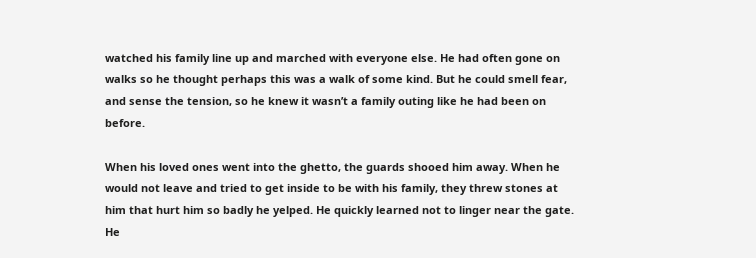watched his family line up and marched with everyone else. He had often gone on walks so he thought perhaps this was a walk of some kind. But he could smell fear, and sense the tension, so he knew it wasn’t a family outing like he had been on before.

When his loved ones went into the ghetto, the guards shooed him away. When he would not leave and tried to get inside to be with his family, they threw stones at him that hurt him so badly he yelped. He quickly learned not to linger near the gate. He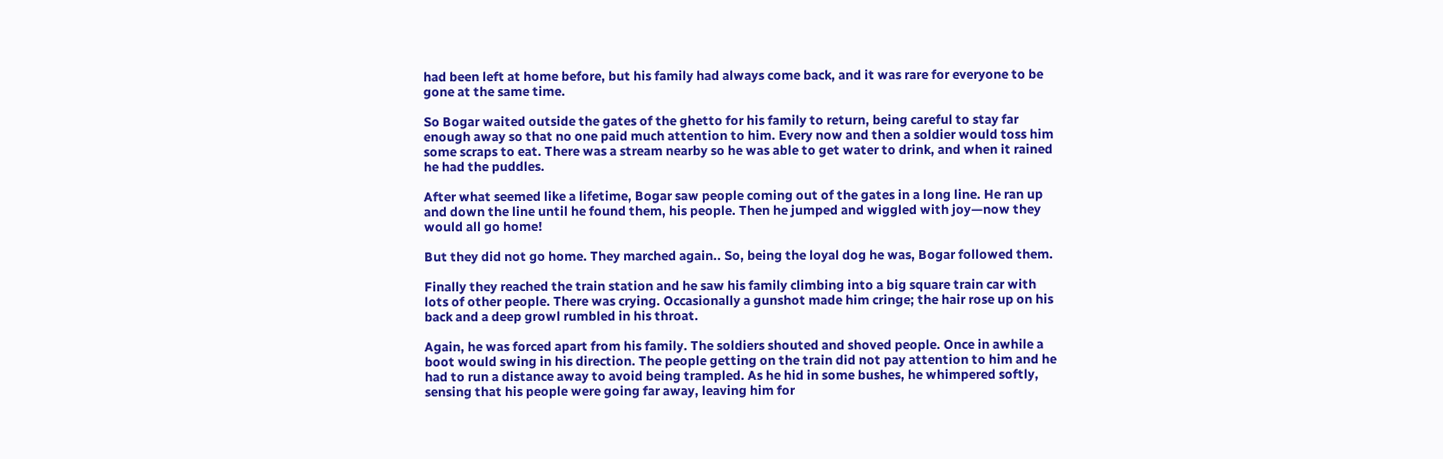had been left at home before, but his family had always come back, and it was rare for everyone to be gone at the same time.

So Bogar waited outside the gates of the ghetto for his family to return, being careful to stay far enough away so that no one paid much attention to him. Every now and then a soldier would toss him some scraps to eat. There was a stream nearby so he was able to get water to drink, and when it rained he had the puddles.

After what seemed like a lifetime, Bogar saw people coming out of the gates in a long line. He ran up and down the line until he found them, his people. Then he jumped and wiggled with joy—now they would all go home!

But they did not go home. They marched again.. So, being the loyal dog he was, Bogar followed them.

Finally they reached the train station and he saw his family climbing into a big square train car with lots of other people. There was crying. Occasionally a gunshot made him cringe; the hair rose up on his back and a deep growl rumbled in his throat.

Again, he was forced apart from his family. The soldiers shouted and shoved people. Once in awhile a boot would swing in his direction. The people getting on the train did not pay attention to him and he had to run a distance away to avoid being trampled. As he hid in some bushes, he whimpered softly, sensing that his people were going far away, leaving him for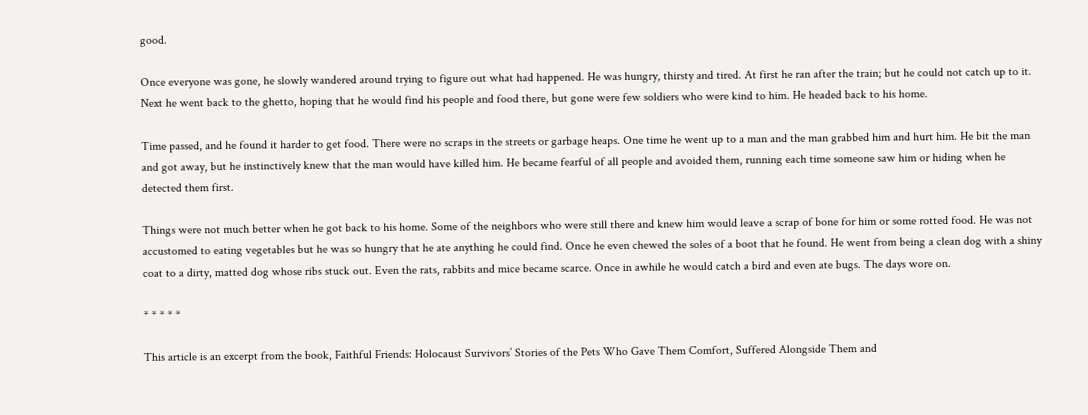good.

Once everyone was gone, he slowly wandered around trying to figure out what had happened. He was hungry, thirsty and tired. At first he ran after the train; but he could not catch up to it. Next he went back to the ghetto, hoping that he would find his people and food there, but gone were few soldiers who were kind to him. He headed back to his home.

Time passed, and he found it harder to get food. There were no scraps in the streets or garbage heaps. One time he went up to a man and the man grabbed him and hurt him. He bit the man and got away, but he instinctively knew that the man would have killed him. He became fearful of all people and avoided them, running each time someone saw him or hiding when he detected them first.

Things were not much better when he got back to his home. Some of the neighbors who were still there and knew him would leave a scrap of bone for him or some rotted food. He was not accustomed to eating vegetables but he was so hungry that he ate anything he could find. Once he even chewed the soles of a boot that he found. He went from being a clean dog with a shiny coat to a dirty, matted dog whose ribs stuck out. Even the rats, rabbits and mice became scarce. Once in awhile he would catch a bird and even ate bugs. The days wore on.

* * * * *

This article is an excerpt from the book, Faithful Friends: Holocaust Survivors’ Stories of the Pets Who Gave Them Comfort, Suffered Alongside Them and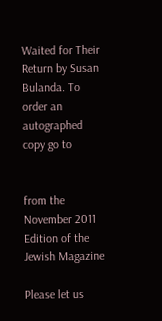Waited for Their Return by Susan Bulanda. To order an autographed copy go to


from the November 2011 Edition of the Jewish Magazine

Please let us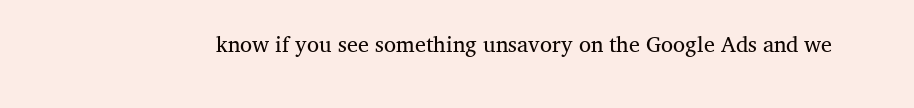know if you see something unsavory on the Google Ads and we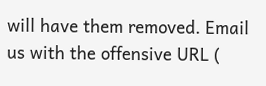will have them removed. Email us with the offensive URL (